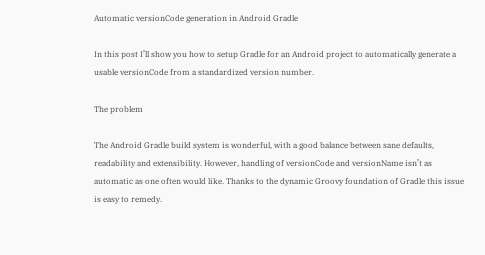Automatic versionCode generation in Android Gradle

In this post I’ll show you how to setup Gradle for an Android project to automatically generate a usable versionCode from a standardized version number.

The problem

The Android Gradle build system is wonderful, with a good balance between sane defaults, readability and extensibility. However, handling of versionCode and versionName isn’t as automatic as one often would like. Thanks to the dynamic Groovy foundation of Gradle this issue is easy to remedy.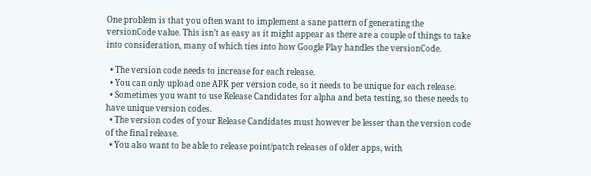One problem is that you often want to implement a sane pattern of generating the versionCode value. This isn’t as easy as it might appear as there are a couple of things to take into consideration, many of which ties into how Google Play handles the versionCode.

  • The version code needs to increase for each release.
  • You can only upload one APK per version code, so it needs to be unique for each release.
  • Sometimes you want to use Release Candidates for alpha and beta testing, so these needs to have unique version codes.
  • The version codes of your Release Candidates must however be lesser than the version code of the final release.
  • You also want to be able to release point/patch releases of older apps, with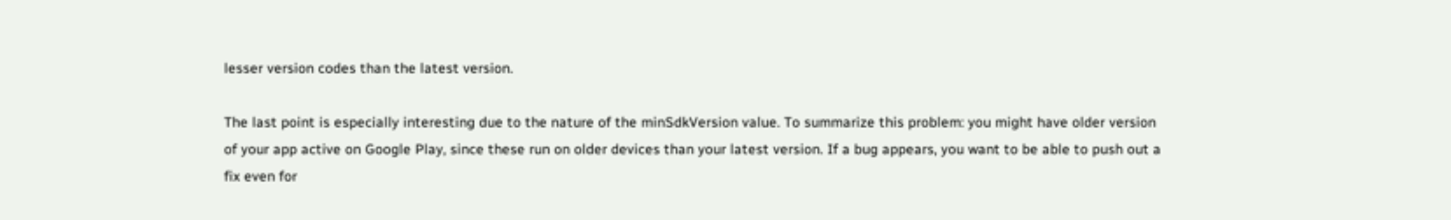lesser version codes than the latest version.

The last point is especially interesting due to the nature of the minSdkVersion value. To summarize this problem: you might have older version of your app active on Google Play, since these run on older devices than your latest version. If a bug appears, you want to be able to push out a fix even for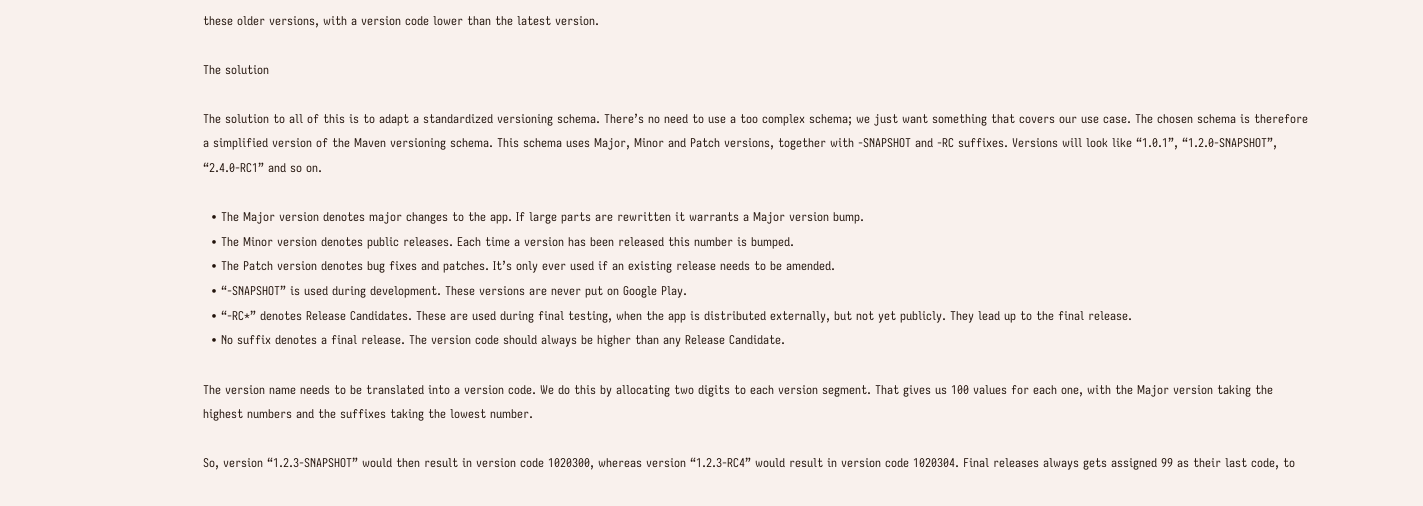these older versions, with a version code lower than the latest version.

The solution

The solution to all of this is to adapt a standardized versioning schema. There’s no need to use a too complex schema; we just want something that covers our use case. The chosen schema is therefore a simplified version of the Maven versioning schema. This schema uses Major, Minor and Patch versions, together with -SNAPSHOT and -RC suffixes. Versions will look like “1.0.1”, “1.2.0-SNAPSHOT”, “2.4.0-RC1” and so on.

  • The Major version denotes major changes to the app. If large parts are rewritten it warrants a Major version bump.
  • The Minor version denotes public releases. Each time a version has been released this number is bumped.
  • The Patch version denotes bug fixes and patches. It’s only ever used if an existing release needs to be amended.
  • “-SNAPSHOT” is used during development. These versions are never put on Google Play.
  • “-RC*” denotes Release Candidates. These are used during final testing, when the app is distributed externally, but not yet publicly. They lead up to the final release.
  • No suffix denotes a final release. The version code should always be higher than any Release Candidate.

The version name needs to be translated into a version code. We do this by allocating two digits to each version segment. That gives us 100 values for each one, with the Major version taking the highest numbers and the suffixes taking the lowest number.

So, version “1.2.3-SNAPSHOT” would then result in version code 1020300, whereas version “1.2.3-RC4” would result in version code 1020304. Final releases always gets assigned 99 as their last code, to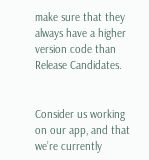make sure that they always have a higher version code than Release Candidates.


Consider us working on our app, and that we’re currently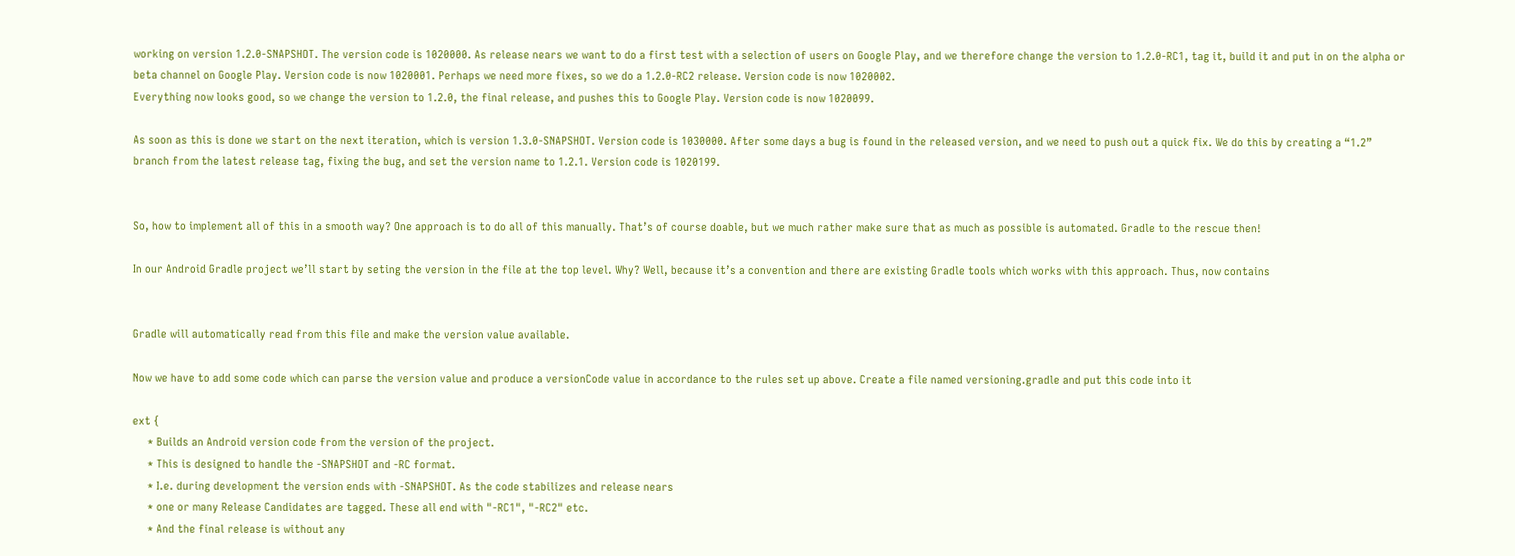working on version 1.2.0-SNAPSHOT. The version code is 1020000. As release nears we want to do a first test with a selection of users on Google Play, and we therefore change the version to 1.2.0-RC1, tag it, build it and put in on the alpha or beta channel on Google Play. Version code is now 1020001. Perhaps we need more fixes, so we do a 1.2.0-RC2 release. Version code is now 1020002.
Everything now looks good, so we change the version to 1.2.0, the final release, and pushes this to Google Play. Version code is now 1020099.

As soon as this is done we start on the next iteration, which is version 1.3.0-SNAPSHOT. Version code is 1030000. After some days a bug is found in the released version, and we need to push out a quick fix. We do this by creating a “1.2” branch from the latest release tag, fixing the bug, and set the version name to 1.2.1. Version code is 1020199.


So, how to implement all of this in a smooth way? One approach is to do all of this manually. That’s of course doable, but we much rather make sure that as much as possible is automated. Gradle to the rescue then!

In our Android Gradle project we’ll start by seting the version in the file at the top level. Why? Well, because it’s a convention and there are existing Gradle tools which works with this approach. Thus, now contains


Gradle will automatically read from this file and make the version value available.

Now we have to add some code which can parse the version value and produce a versionCode value in accordance to the rules set up above. Create a file named versioning.gradle and put this code into it

ext {
     * Builds an Android version code from the version of the project.
     * This is designed to handle the -SNAPSHOT and -RC format.
     * I.e. during development the version ends with -SNAPSHOT. As the code stabilizes and release nears
     * one or many Release Candidates are tagged. These all end with "-RC1", "-RC2" etc.
     * And the final release is without any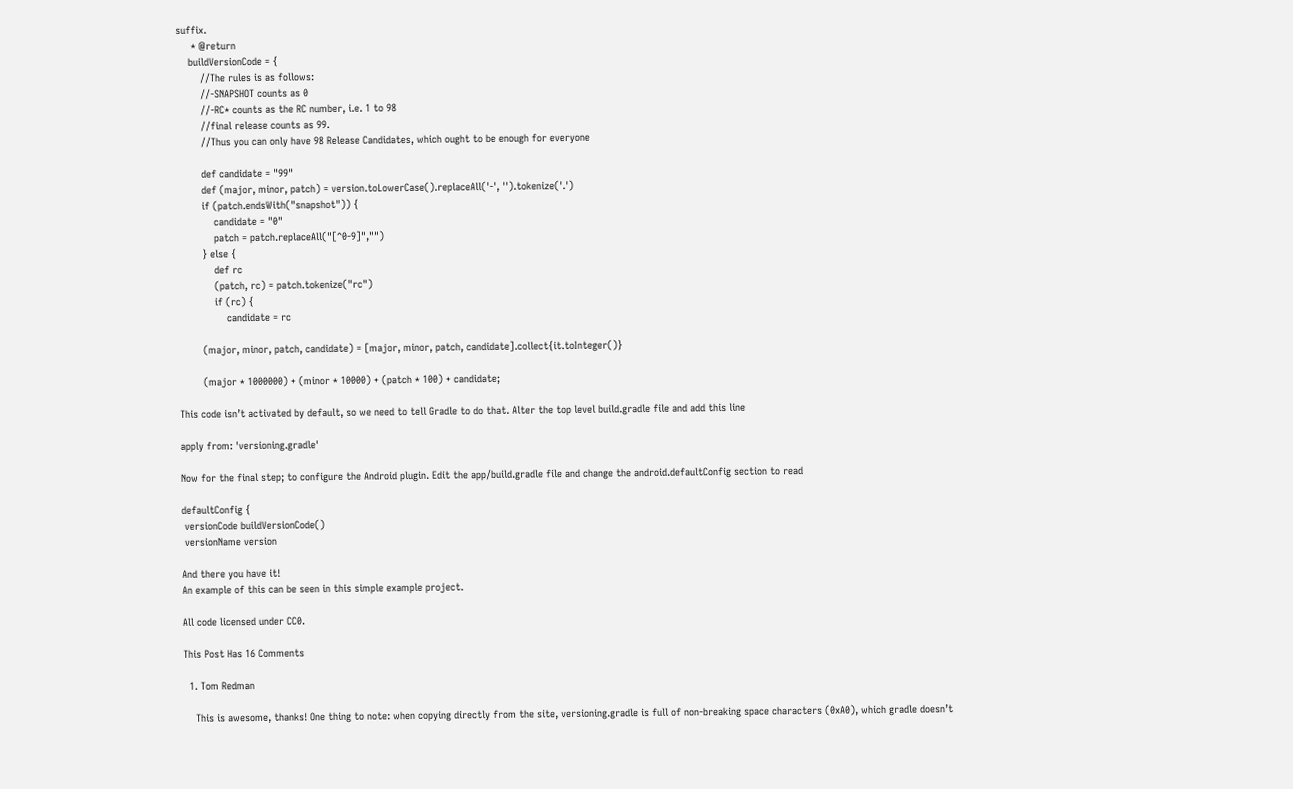suffix.
     * @return
    buildVersionCode = {
        //The rules is as follows:
        //-SNAPSHOT counts as 0
        //-RC* counts as the RC number, i.e. 1 to 98
        //final release counts as 99.
        //Thus you can only have 98 Release Candidates, which ought to be enough for everyone

        def candidate = "99"
        def (major, minor, patch) = version.toLowerCase().replaceAll('-', '').tokenize('.')
        if (patch.endsWith("snapshot")) {
            candidate = "0"
            patch = patch.replaceAll("[^0-9]","")
        } else {
            def rc
            (patch, rc) = patch.tokenize("rc")
            if (rc) {
                candidate = rc

        (major, minor, patch, candidate) = [major, minor, patch, candidate].collect{it.toInteger()}

        (major * 1000000) + (minor * 10000) + (patch * 100) + candidate;

This code isn’t activated by default, so we need to tell Gradle to do that. Alter the top level build.gradle file and add this line

apply from: 'versioning.gradle'

Now for the final step; to configure the Android plugin. Edit the app/build.gradle file and change the android.defaultConfig section to read

defaultConfig {
 versionCode buildVersionCode()
 versionName version

And there you have it!
An example of this can be seen in this simple example project.

All code licensed under CC0.

This Post Has 16 Comments

  1. Tom Redman

    This is awesome, thanks! One thing to note: when copying directly from the site, versioning.gradle is full of non-breaking space characters (0xA0), which gradle doesn’t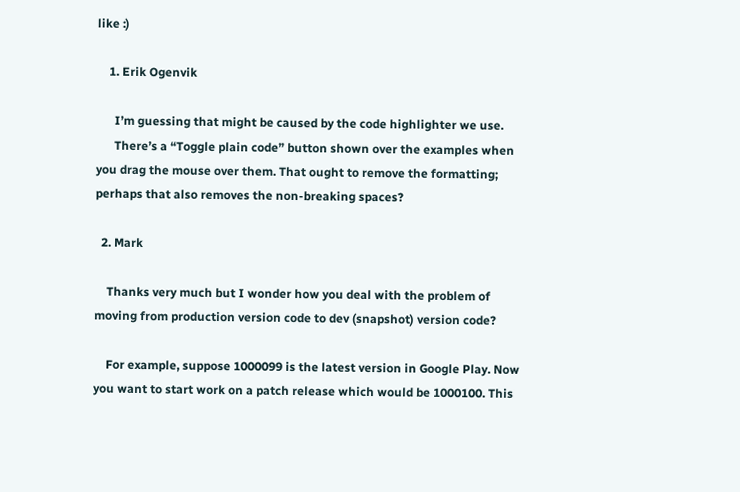like :)

    1. Erik Ogenvik

      I’m guessing that might be caused by the code highlighter we use.
      There’s a “Toggle plain code” button shown over the examples when you drag the mouse over them. That ought to remove the formatting; perhaps that also removes the non-breaking spaces?

  2. Mark

    Thanks very much but I wonder how you deal with the problem of moving from production version code to dev (snapshot) version code?

    For example, suppose 1000099 is the latest version in Google Play. Now you want to start work on a patch release which would be 1000100. This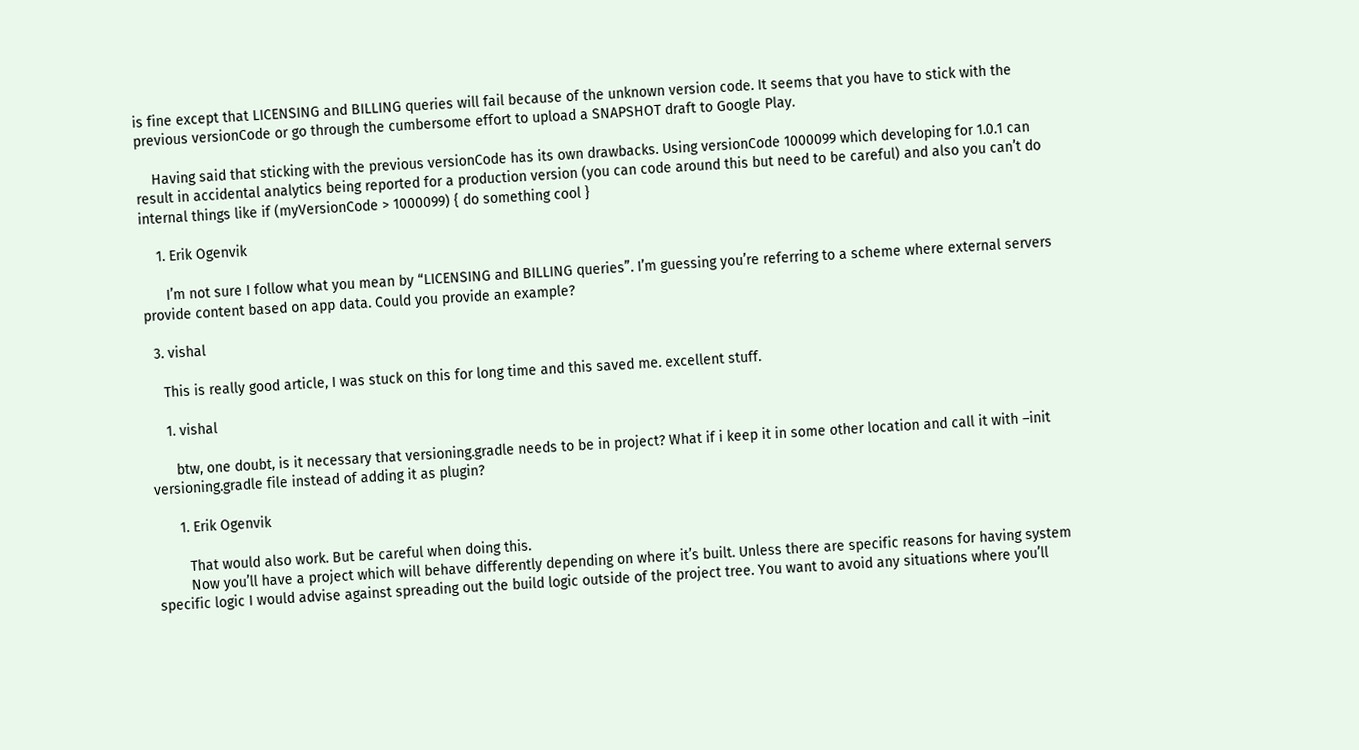is fine except that LICENSING and BILLING queries will fail because of the unknown version code. It seems that you have to stick with the previous versionCode or go through the cumbersome effort to upload a SNAPSHOT draft to Google Play.

    Having said that sticking with the previous versionCode has its own drawbacks. Using versionCode 1000099 which developing for 1.0.1 can result in accidental analytics being reported for a production version (you can code around this but need to be careful) and also you can’t do internal things like if (myVersionCode > 1000099) { do something cool }

    1. Erik Ogenvik

      I’m not sure I follow what you mean by “LICENSING and BILLING queries”. I’m guessing you’re referring to a scheme where external servers provide content based on app data. Could you provide an example?

  3. vishal

    This is really good article, I was stuck on this for long time and this saved me. excellent stuff.

    1. vishal

      btw, one doubt, is it necessary that versioning.gradle needs to be in project? What if i keep it in some other location and call it with –init versioning.gradle file instead of adding it as plugin?

      1. Erik Ogenvik

        That would also work. But be careful when doing this.
        Now you’ll have a project which will behave differently depending on where it’s built. Unless there are specific reasons for having system specific logic I would advise against spreading out the build logic outside of the project tree. You want to avoid any situations where you’ll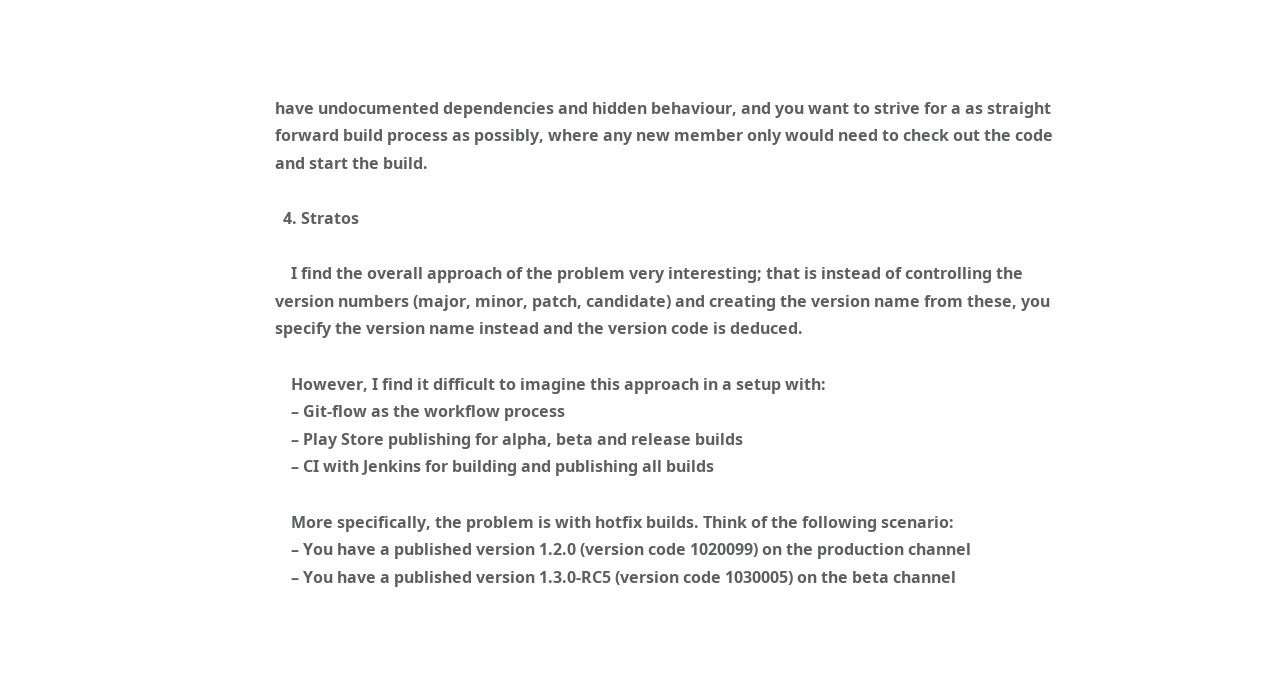have undocumented dependencies and hidden behaviour, and you want to strive for a as straight forward build process as possibly, where any new member only would need to check out the code and start the build.

  4. Stratos

    I find the overall approach of the problem very interesting; that is instead of controlling the version numbers (major, minor, patch, candidate) and creating the version name from these, you specify the version name instead and the version code is deduced.

    However, I find it difficult to imagine this approach in a setup with:
    – Git-flow as the workflow process
    – Play Store publishing for alpha, beta and release builds
    – CI with Jenkins for building and publishing all builds

    More specifically, the problem is with hotfix builds. Think of the following scenario:
    – You have a published version 1.2.0 (version code 1020099) on the production channel
    – You have a published version 1.3.0-RC5 (version code 1030005) on the beta channel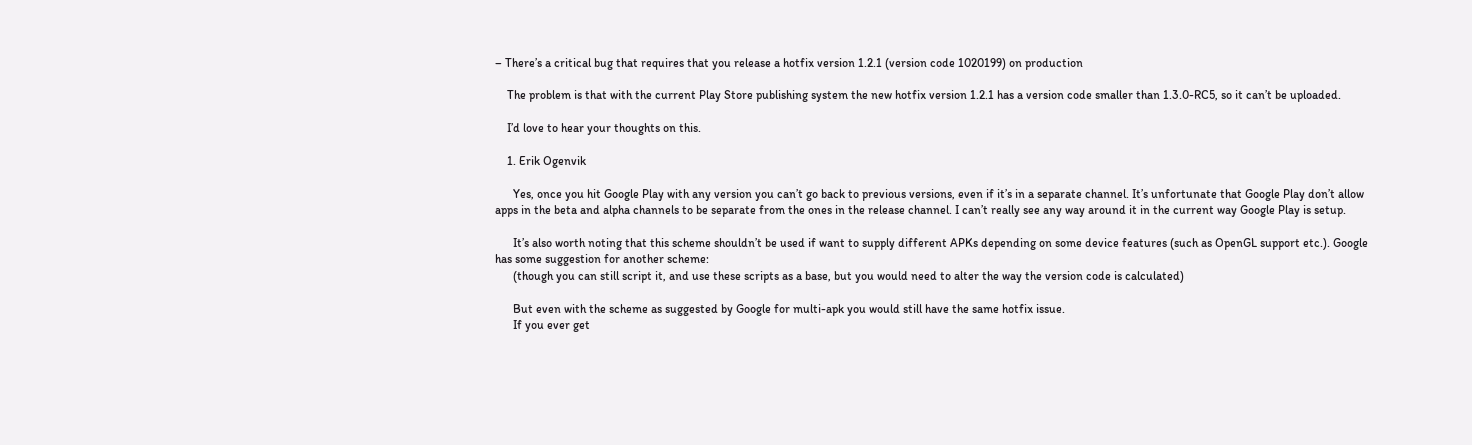– There’s a critical bug that requires that you release a hotfix version 1.2.1 (version code 1020199) on production

    The problem is that with the current Play Store publishing system the new hotfix version 1.2.1 has a version code smaller than 1.3.0-RC5, so it can’t be uploaded.

    I’d love to hear your thoughts on this.

    1. Erik Ogenvik

      Yes, once you hit Google Play with any version you can’t go back to previous versions, even if it’s in a separate channel. It’s unfortunate that Google Play don’t allow apps in the beta and alpha channels to be separate from the ones in the release channel. I can’t really see any way around it in the current way Google Play is setup.

      It’s also worth noting that this scheme shouldn’t be used if want to supply different APKs depending on some device features (such as OpenGL support etc.). Google has some suggestion for another scheme:
      (though you can still script it, and use these scripts as a base, but you would need to alter the way the version code is calculated)

      But even with the scheme as suggested by Google for multi-apk you would still have the same hotfix issue.
      If you ever get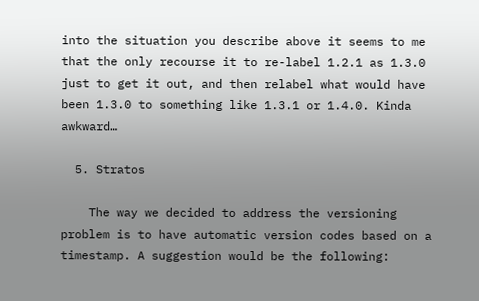into the situation you describe above it seems to me that the only recourse it to re-label 1.2.1 as 1.3.0 just to get it out, and then relabel what would have been 1.3.0 to something like 1.3.1 or 1.4.0. Kinda awkward…

  5. Stratos

    The way we decided to address the versioning problem is to have automatic version codes based on a timestamp. A suggestion would be the following: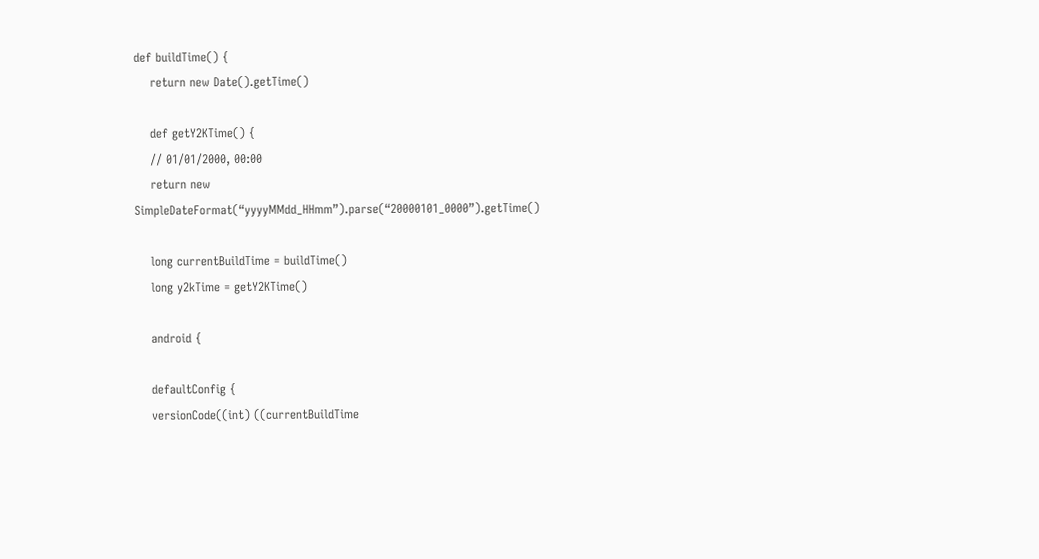def buildTime() {
    return new Date().getTime()

    def getY2KTime() {
    // 01/01/2000, 00:00
    return new SimpleDateFormat(“yyyyMMdd_HHmm”).parse(“20000101_0000”).getTime()

    long currentBuildTime = buildTime()
    long y2kTime = getY2KTime()

    android {

    defaultConfig {
    versionCode((int) ((currentBuildTime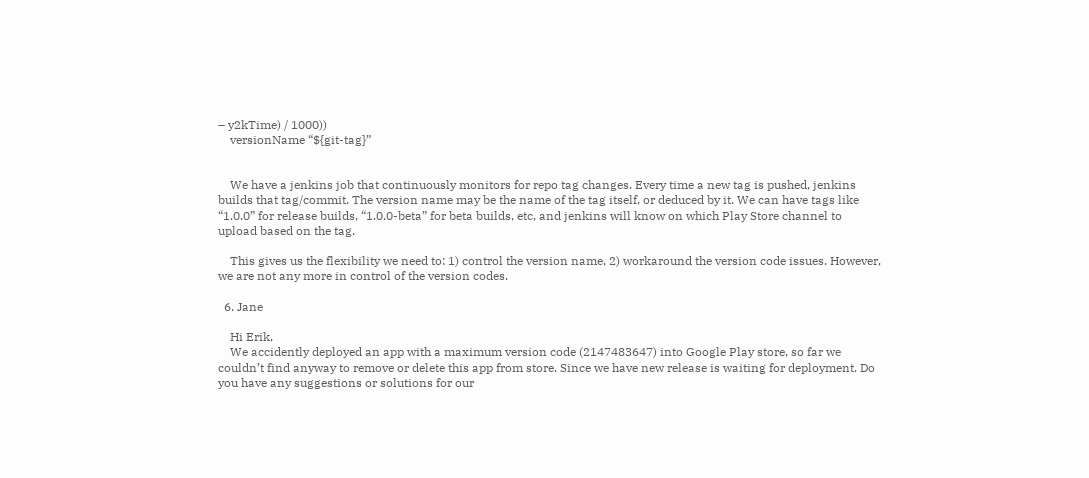– y2kTime) / 1000))
    versionName “${git-tag}”


    We have a jenkins job that continuously monitors for repo tag changes. Every time a new tag is pushed, jenkins builds that tag/commit. The version name may be the name of the tag itself, or deduced by it. We can have tags like “1.0.0” for release builds, “1.0.0-beta” for beta builds, etc, and jenkins will know on which Play Store channel to upload based on the tag.

    This gives us the flexibility we need to: 1) control the version name, 2) workaround the version code issues. However, we are not any more in control of the version codes.

  6. Jane

    Hi Erik,
    We accidently deployed an app with a maximum version code (2147483647) into Google Play store, so far we couldn’t find anyway to remove or delete this app from store. Since we have new release is waiting for deployment. Do you have any suggestions or solutions for our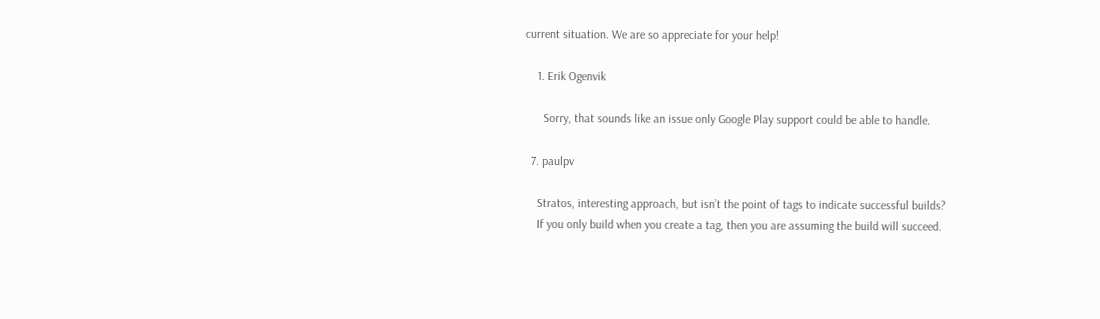current situation. We are so appreciate for your help!

    1. Erik Ogenvik

      Sorry, that sounds like an issue only Google Play support could be able to handle.

  7. paulpv

    Stratos, interesting approach, but isn’t the point of tags to indicate successful builds?
    If you only build when you create a tag, then you are assuming the build will succeed.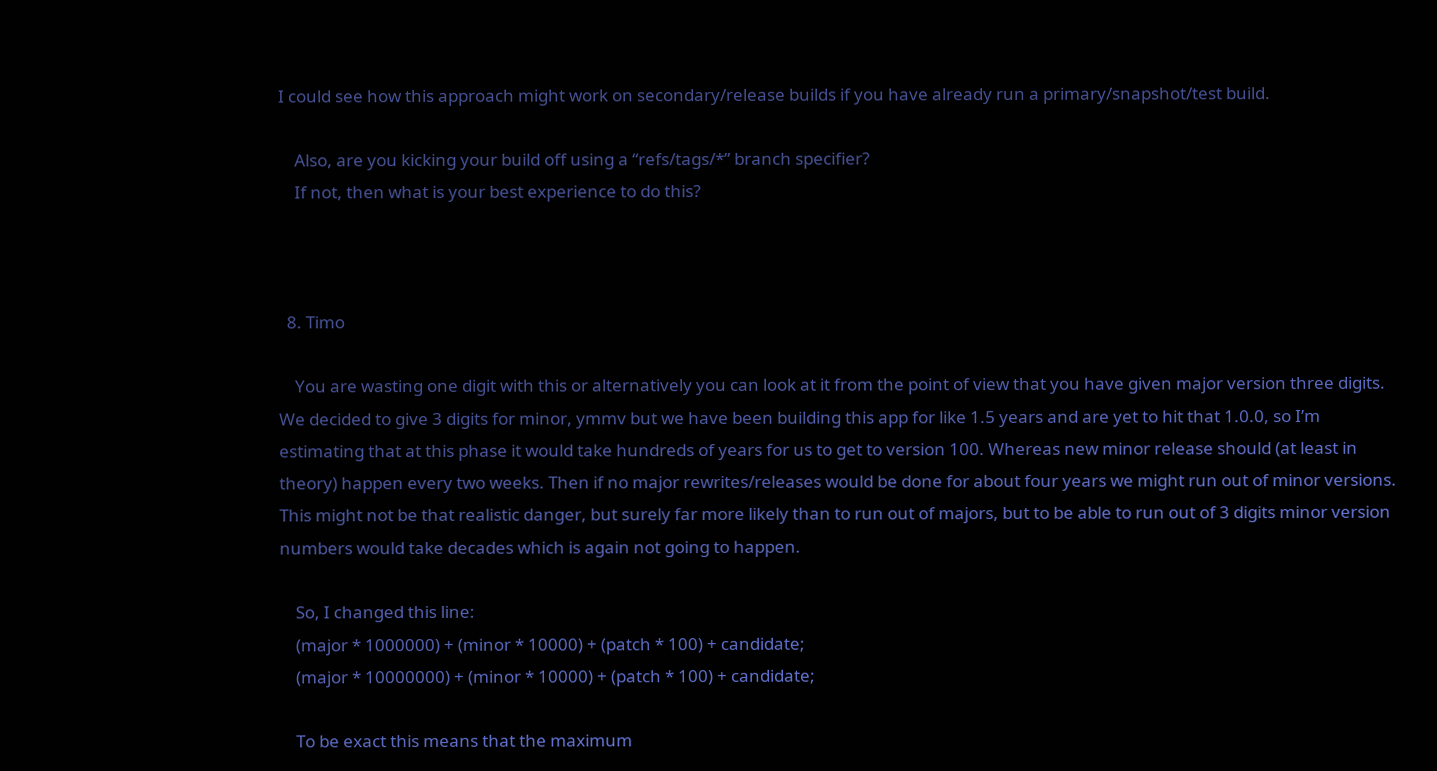I could see how this approach might work on secondary/release builds if you have already run a primary/snapshot/test build.

    Also, are you kicking your build off using a “refs/tags/*” branch specifier?
    If not, then what is your best experience to do this?



  8. Timo

    You are wasting one digit with this or alternatively you can look at it from the point of view that you have given major version three digits. We decided to give 3 digits for minor, ymmv but we have been building this app for like 1.5 years and are yet to hit that 1.0.0, so I’m estimating that at this phase it would take hundreds of years for us to get to version 100. Whereas new minor release should (at least in theory) happen every two weeks. Then if no major rewrites/releases would be done for about four years we might run out of minor versions. This might not be that realistic danger, but surely far more likely than to run out of majors, but to be able to run out of 3 digits minor version numbers would take decades which is again not going to happen.

    So, I changed this line:
    (major * 1000000) + (minor * 10000) + (patch * 100) + candidate;
    (major * 10000000) + (minor * 10000) + (patch * 100) + candidate;

    To be exact this means that the maximum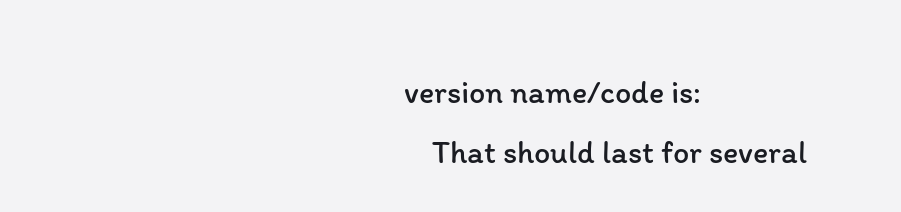version name/code is:
    That should last for several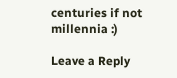centuries if not millennia :)

Leave a Reply